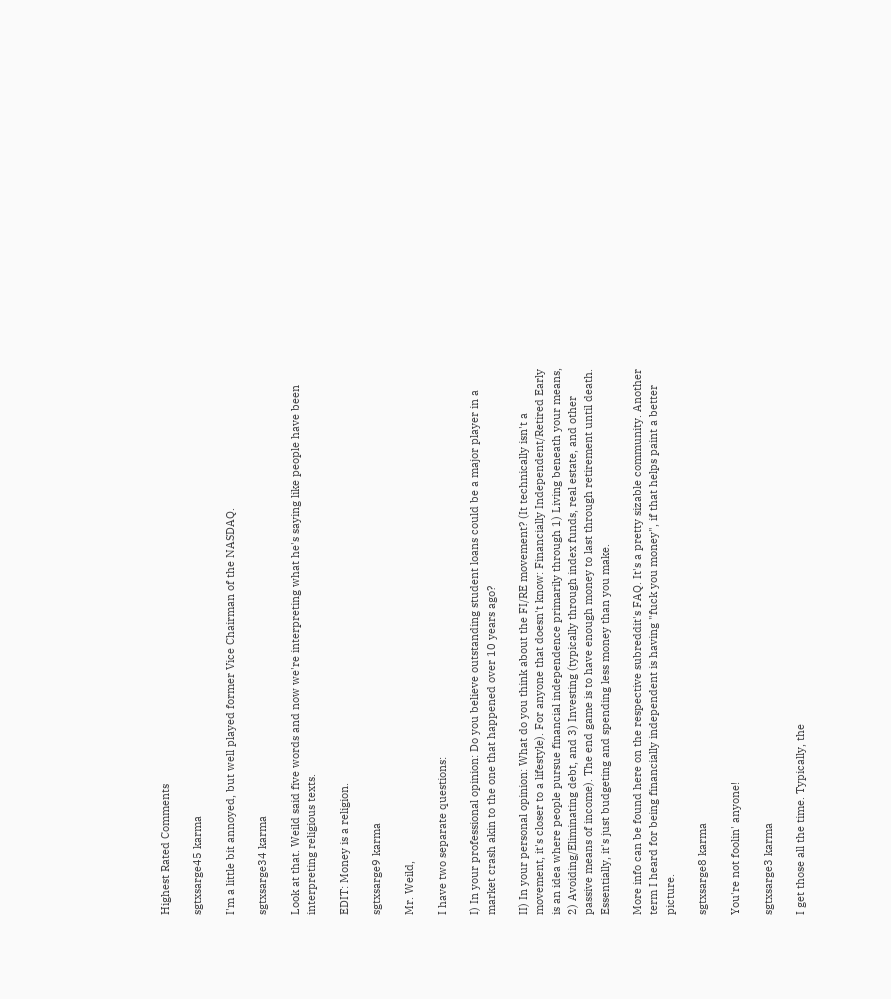Highest Rated Comments

sgtxsarge45 karma

I'm a little bit annoyed, but well played former Vice Chairman of the NASDAQ.

sgtxsarge34 karma

Look at that. Weild said five words and now we're interpreting what he's saying like people have been interpreting religious texts.

EDIT: Money is a religion.

sgtxsarge9 karma

Mr. Weild,

I have two separate questions:

I) In your professional opinion: Do you believe outstanding student loans could be a major player in a market crash akin to the one that happened over 10 years ago?

II) In your personal opinion: What do you think about the FI/RE movement? (It technically isn't a movement, it's closer to a lifestyle). For anyone that doesn't know: Financially Independent/Retired Early is an idea where people pursue financial independence primarily through 1) Living beneath your means, 2) Avoiding/Eliminating debt, and 3) Investing (typically through index funds, real estate, and other passive means of income). The end game is to have enough money to last through retirement until death. Essentially, it's just budgeting and spending less money than you make.

More info can be found here on the respective subreddit's FAQ. It's a pretty sizable community. Another term I heard for being financially independent is having "fuck you money", if that helps paint a better picture.

sgtxsarge8 karma

You're not foolin' anyone!

sgtxsarge3 karma

I get those all the time. Typically, the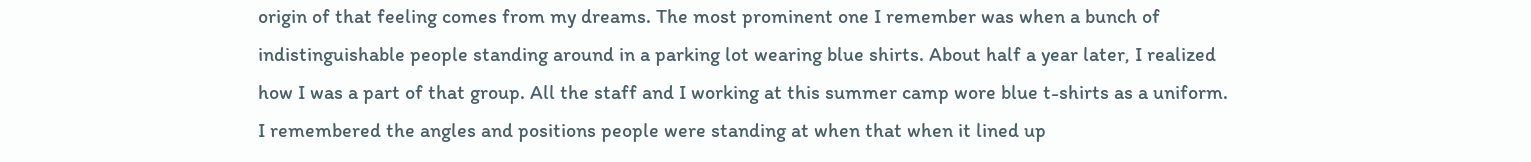origin of that feeling comes from my dreams. The most prominent one I remember was when a bunch of indistinguishable people standing around in a parking lot wearing blue shirts. About half a year later, I realized how I was a part of that group. All the staff and I working at this summer camp wore blue t-shirts as a uniform. I remembered the angles and positions people were standing at when that when it lined up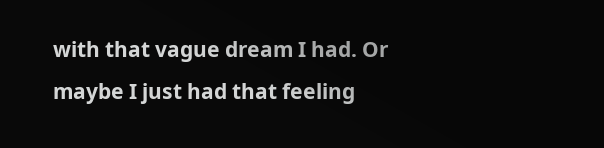with that vague dream I had. Or maybe I just had that feeling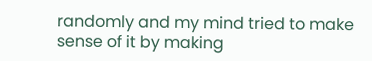randomly and my mind tried to make sense of it by making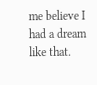me believe I had a dream like that.